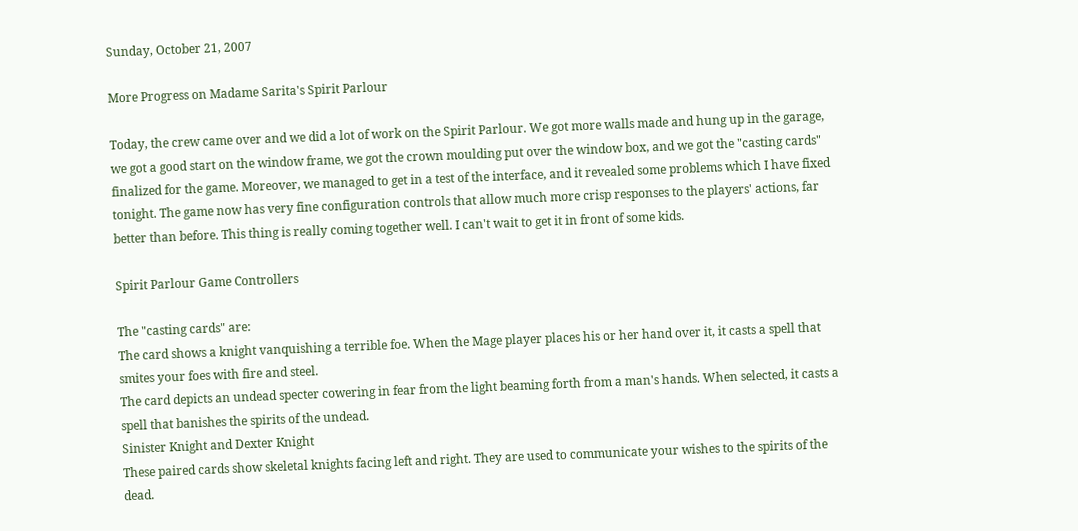Sunday, October 21, 2007

More Progress on Madame Sarita's Spirit Parlour

Today, the crew came over and we did a lot of work on the Spirit Parlour. We got more walls made and hung up in the garage, we got a good start on the window frame, we got the crown moulding put over the window box, and we got the "casting cards" finalized for the game. Moreover, we managed to get in a test of the interface, and it revealed some problems which I have fixed tonight. The game now has very fine configuration controls that allow much more crisp responses to the players' actions, far better than before. This thing is really coming together well. I can't wait to get it in front of some kids.

Spirit Parlour Game Controllers

The "casting cards" are:
The card shows a knight vanquishing a terrible foe. When the Mage player places his or her hand over it, it casts a spell that smites your foes with fire and steel.
The card depicts an undead specter cowering in fear from the light beaming forth from a man's hands. When selected, it casts a spell that banishes the spirits of the undead.
Sinister Knight and Dexter Knight
These paired cards show skeletal knights facing left and right. They are used to communicate your wishes to the spirits of the dead.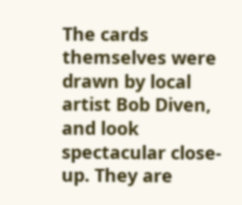The cards themselves were drawn by local artist Bob Diven, and look spectacular close-up. They are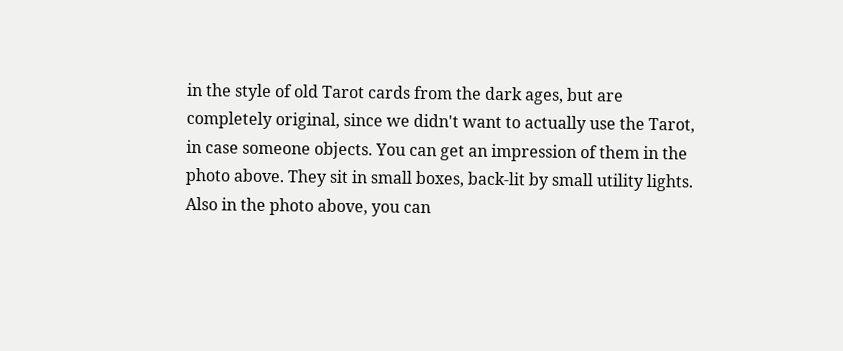in the style of old Tarot cards from the dark ages, but are completely original, since we didn't want to actually use the Tarot, in case someone objects. You can get an impression of them in the photo above. They sit in small boxes, back-lit by small utility lights. Also in the photo above, you can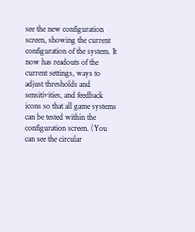see the new configuration screen, showing the current configuration of the system. It now has readouts of the current settings, ways to adjust thresholds and sensitivities, and feedback icons so that all game systems can be tested within the configuration screen. (You can see the circular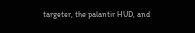targeter, the palantir HUD, and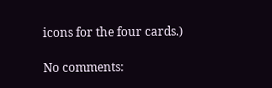icons for the four cards.)

No comments: